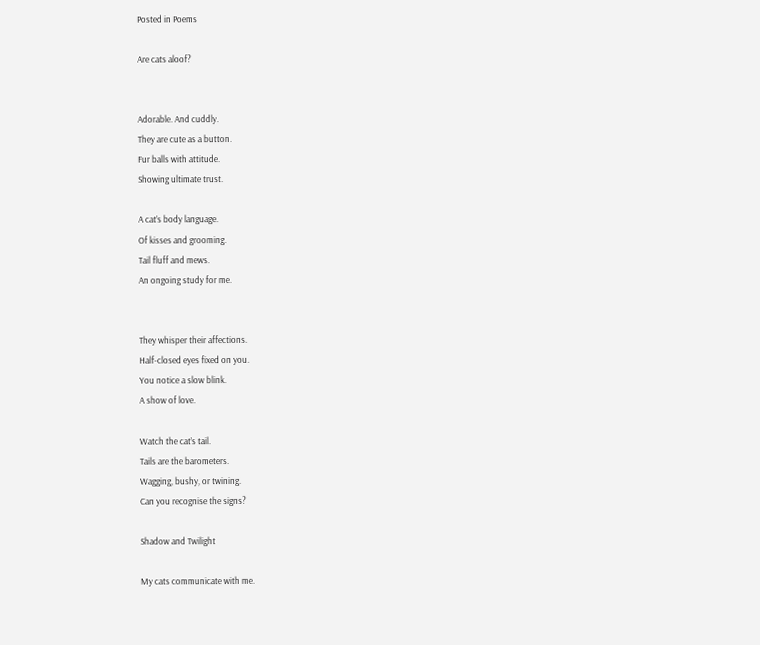Posted in Poems

Are cats aloof?


Adorable. And cuddly.
They are cute as a button.
Fur balls with attitude.
Showing ultimate trust.

A cat’s body language.
Of kisses and grooming.
Tail fluff and mews.
An ongoing study for me.


They whisper their affections.
Half-closed eyes fixed on you.
You notice a slow blink.
A show of love.

Watch the cat’s tail.
Tails are the barometers.
Wagging, bushy, or twining.
Can you recognise the signs?

Shadow and Twilight

My cats communicate with me.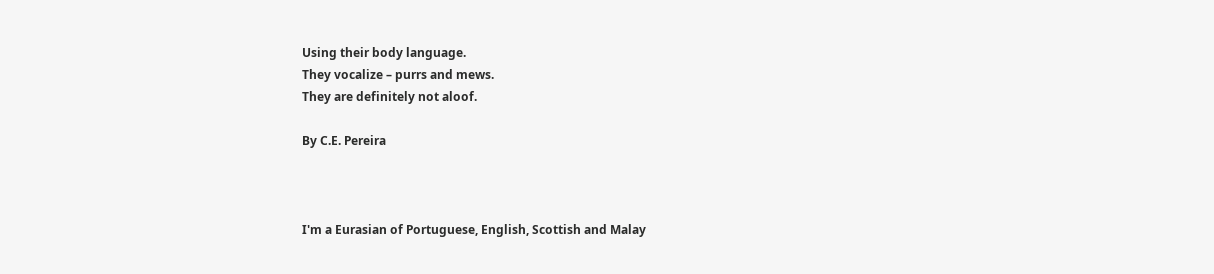Using their body language.
They vocalize – purrs and mews.
They are definitely not aloof.

By C.E. Pereira



I'm a Eurasian of Portuguese, English, Scottish and Malay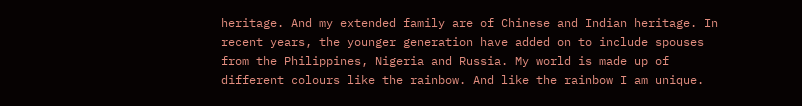heritage. And my extended family are of Chinese and Indian heritage. In recent years, the younger generation have added on to include spouses from the Philippines, Nigeria and Russia. My world is made up of different colours like the rainbow. And like the rainbow I am unique.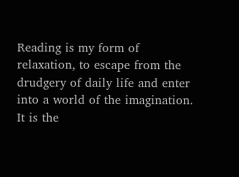Reading is my form of relaxation, to escape from the drudgery of daily life and enter into a world of the imagination. It is the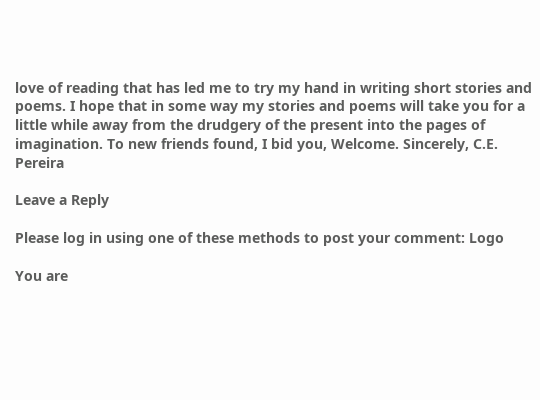love of reading that has led me to try my hand in writing short stories and poems. I hope that in some way my stories and poems will take you for a little while away from the drudgery of the present into the pages of imagination. To new friends found, I bid you, Welcome. Sincerely, C.E. Pereira

Leave a Reply

Please log in using one of these methods to post your comment: Logo

You are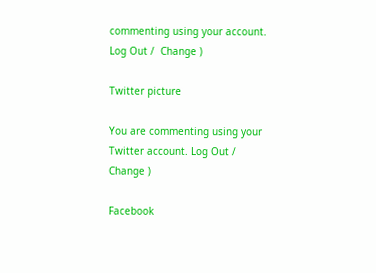commenting using your account. Log Out /  Change )

Twitter picture

You are commenting using your Twitter account. Log Out /  Change )

Facebook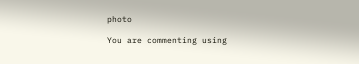photo

You are commenting using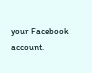your Facebook account.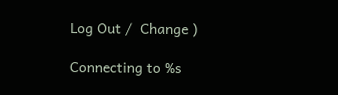Log Out /  Change )

Connecting to %s